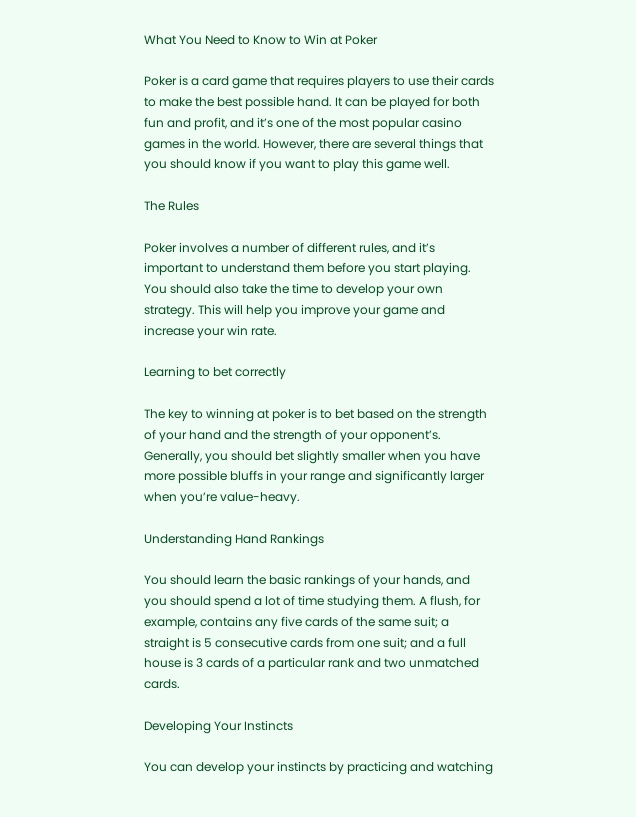What You Need to Know to Win at Poker

Poker is a card game that requires players to use their cards to make the best possible hand. It can be played for both fun and profit, and it’s one of the most popular casino games in the world. However, there are several things that you should know if you want to play this game well.

The Rules

Poker involves a number of different rules, and it’s important to understand them before you start playing. You should also take the time to develop your own strategy. This will help you improve your game and increase your win rate.

Learning to bet correctly

The key to winning at poker is to bet based on the strength of your hand and the strength of your opponent’s. Generally, you should bet slightly smaller when you have more possible bluffs in your range and significantly larger when you’re value-heavy.

Understanding Hand Rankings

You should learn the basic rankings of your hands, and you should spend a lot of time studying them. A flush, for example, contains any five cards of the same suit; a straight is 5 consecutive cards from one suit; and a full house is 3 cards of a particular rank and two unmatched cards.

Developing Your Instincts

You can develop your instincts by practicing and watching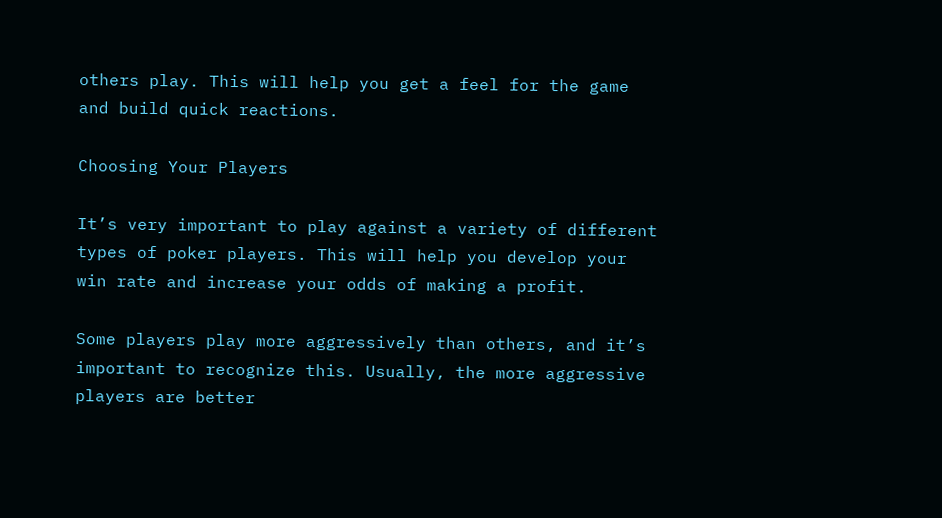others play. This will help you get a feel for the game and build quick reactions.

Choosing Your Players

It’s very important to play against a variety of different types of poker players. This will help you develop your win rate and increase your odds of making a profit.

Some players play more aggressively than others, and it’s important to recognize this. Usually, the more aggressive players are better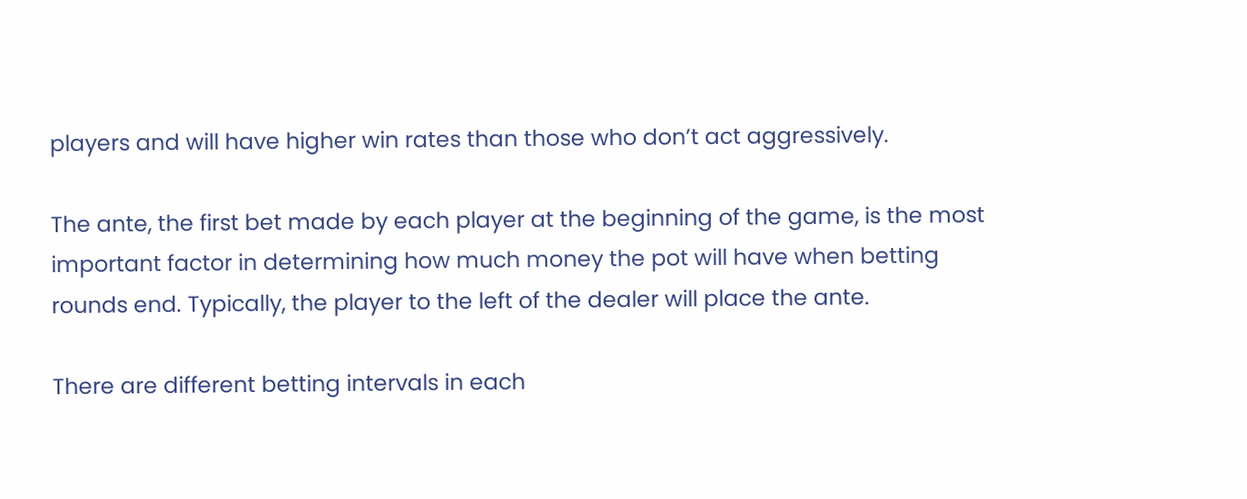players and will have higher win rates than those who don’t act aggressively.

The ante, the first bet made by each player at the beginning of the game, is the most important factor in determining how much money the pot will have when betting rounds end. Typically, the player to the left of the dealer will place the ante.

There are different betting intervals in each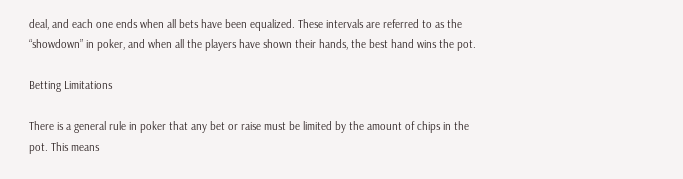deal, and each one ends when all bets have been equalized. These intervals are referred to as the “showdown” in poker, and when all the players have shown their hands, the best hand wins the pot.

Betting Limitations

There is a general rule in poker that any bet or raise must be limited by the amount of chips in the pot. This means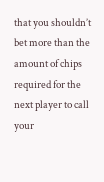that you shouldn’t bet more than the amount of chips required for the next player to call your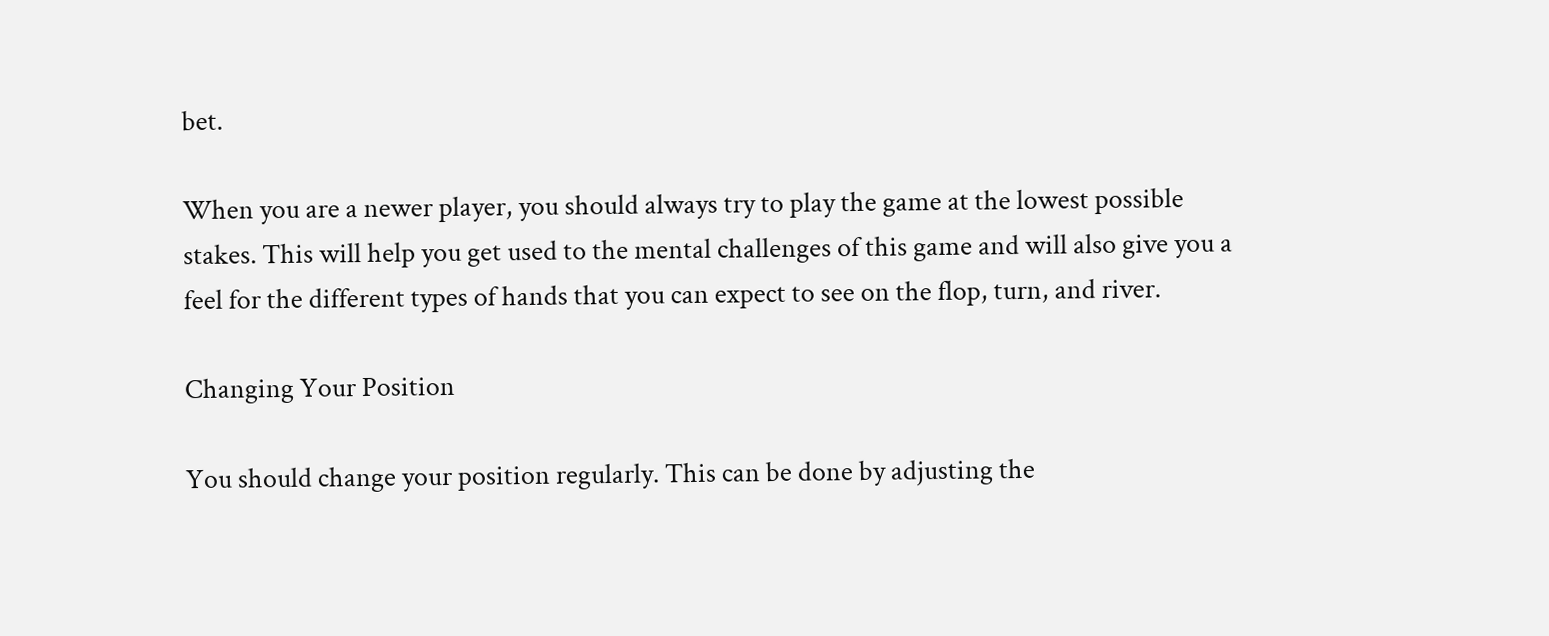bet.

When you are a newer player, you should always try to play the game at the lowest possible stakes. This will help you get used to the mental challenges of this game and will also give you a feel for the different types of hands that you can expect to see on the flop, turn, and river.

Changing Your Position

You should change your position regularly. This can be done by adjusting the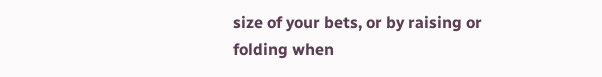size of your bets, or by raising or folding when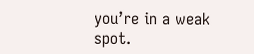you’re in a weak spot.